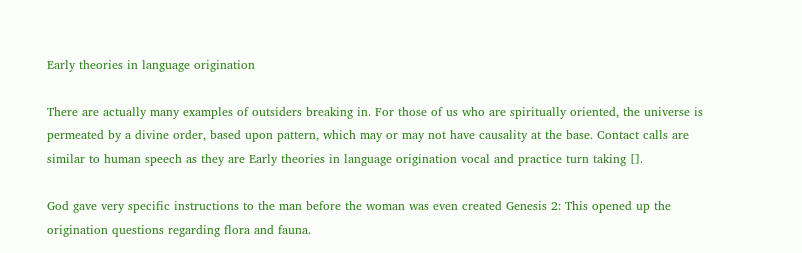Early theories in language origination

There are actually many examples of outsiders breaking in. For those of us who are spiritually oriented, the universe is permeated by a divine order, based upon pattern, which may or may not have causality at the base. Contact calls are similar to human speech as they are Early theories in language origination vocal and practice turn taking [].

God gave very specific instructions to the man before the woman was even created Genesis 2: This opened up the origination questions regarding flora and fauna.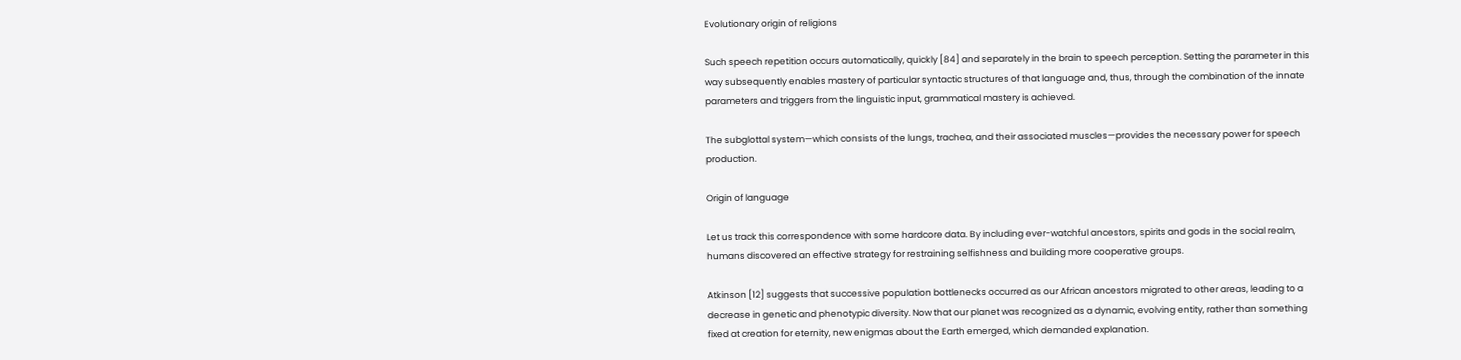Evolutionary origin of religions

Such speech repetition occurs automatically, quickly [84] and separately in the brain to speech perception. Setting the parameter in this way subsequently enables mastery of particular syntactic structures of that language and, thus, through the combination of the innate parameters and triggers from the linguistic input, grammatical mastery is achieved.

The subglottal system—which consists of the lungs, trachea, and their associated muscles—provides the necessary power for speech production.

Origin of language

Let us track this correspondence with some hardcore data. By including ever-watchful ancestors, spirits and gods in the social realm, humans discovered an effective strategy for restraining selfishness and building more cooperative groups.

Atkinson [12] suggests that successive population bottlenecks occurred as our African ancestors migrated to other areas, leading to a decrease in genetic and phenotypic diversity. Now that our planet was recognized as a dynamic, evolving entity, rather than something fixed at creation for eternity, new enigmas about the Earth emerged, which demanded explanation.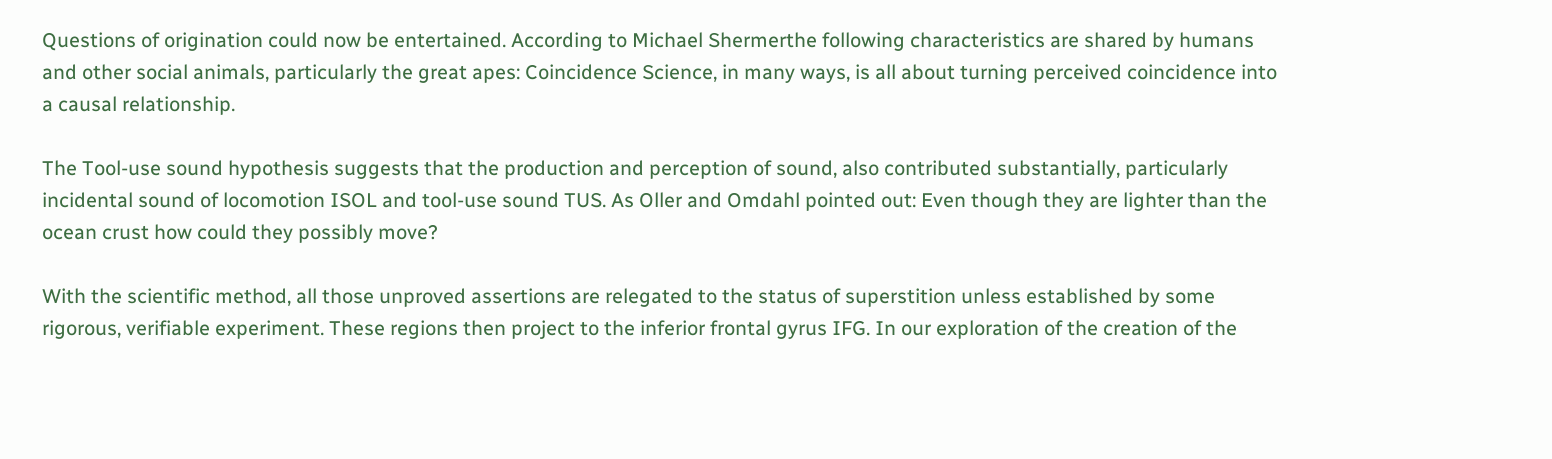Questions of origination could now be entertained. According to Michael Shermerthe following characteristics are shared by humans and other social animals, particularly the great apes: Coincidence Science, in many ways, is all about turning perceived coincidence into a causal relationship.

The Tool-use sound hypothesis suggests that the production and perception of sound, also contributed substantially, particularly incidental sound of locomotion ISOL and tool-use sound TUS. As Oller and Omdahl pointed out: Even though they are lighter than the ocean crust how could they possibly move?

With the scientific method, all those unproved assertions are relegated to the status of superstition unless established by some rigorous, verifiable experiment. These regions then project to the inferior frontal gyrus IFG. In our exploration of the creation of the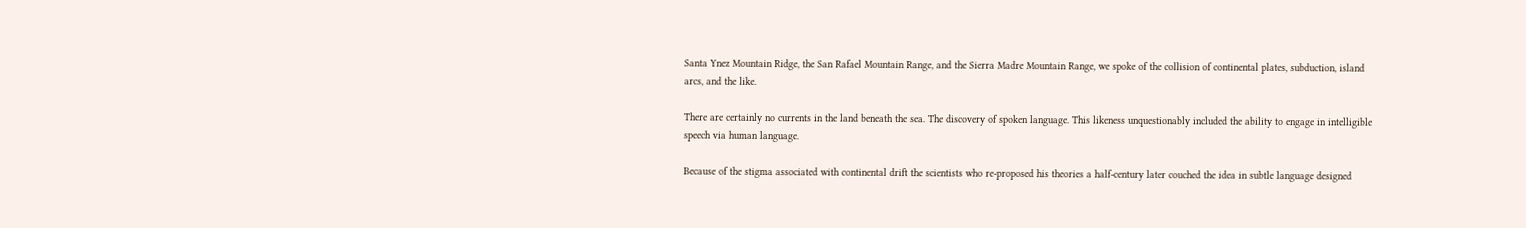Santa Ynez Mountain Ridge, the San Rafael Mountain Range, and the Sierra Madre Mountain Range, we spoke of the collision of continental plates, subduction, island arcs, and the like.

There are certainly no currents in the land beneath the sea. The discovery of spoken language. This likeness unquestionably included the ability to engage in intelligible speech via human language.

Because of the stigma associated with continental drift the scientists who re-proposed his theories a half-century later couched the idea in subtle language designed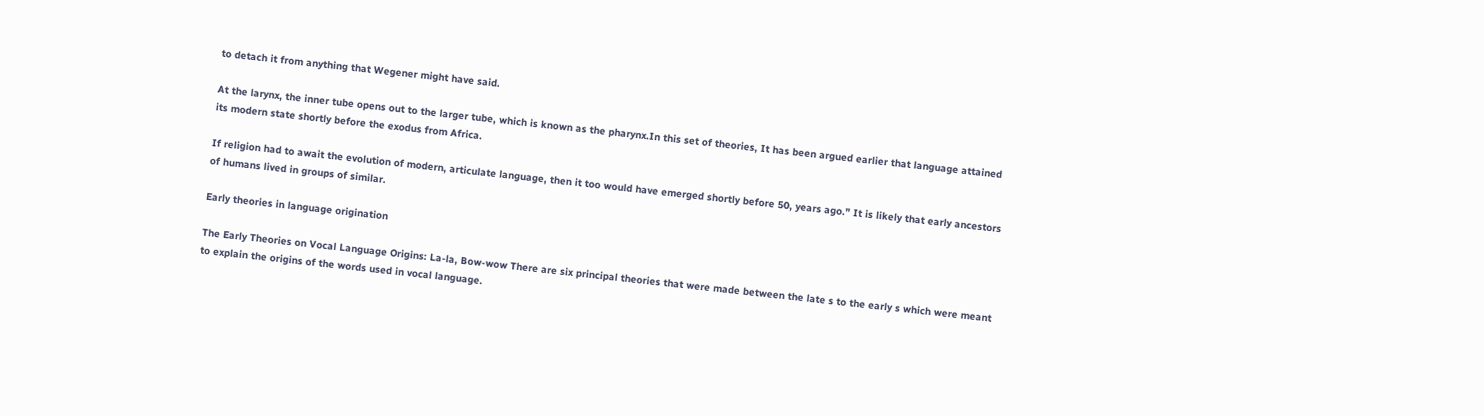to detach it from anything that Wegener might have said.

At the larynx, the inner tube opens out to the larger tube, which is known as the pharynx.In this set of theories, It has been argued earlier that language attained its modern state shortly before the exodus from Africa.

If religion had to await the evolution of modern, articulate language, then it too would have emerged shortly before 50, years ago." It is likely that early ancestors of humans lived in groups of similar.

Early theories in language origination

The Early Theories on Vocal Language Origins: La-la, Bow-wow There are six principal theories that were made between the late s to the early s which were meant to explain the origins of the words used in vocal language.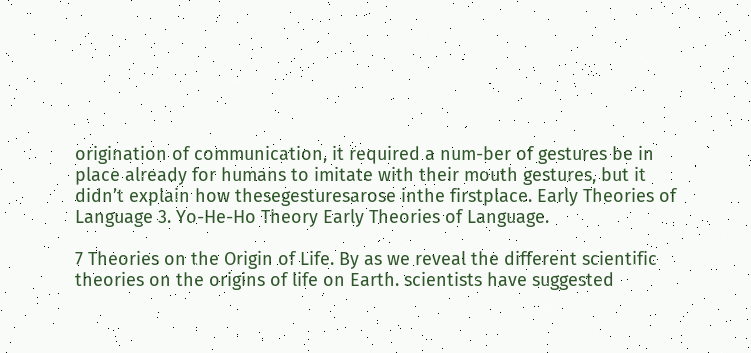origination of communication, it required a num-ber of gestures be in place already for humans to imitate with their mouth gestures, but it didn’t explain how thesegesturesarose inthe firstplace. Early Theories of Language 3. Yo-He-Ho Theory Early Theories of Language.

7 Theories on the Origin of Life. By as we reveal the different scientific theories on the origins of life on Earth. scientists have suggested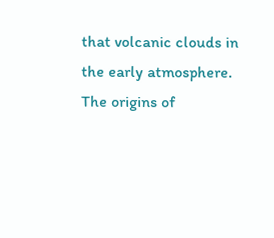that volcanic clouds in the early atmosphere. The origins of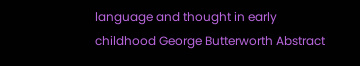language and thought in early childhood George Butterworth Abstract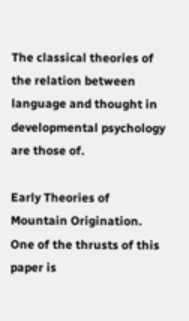The classical theories of the relation between language and thought in developmental psychology are those of.

Early Theories of Mountain Origination. One of the thrusts of this paper is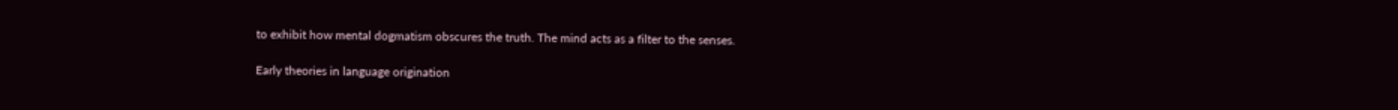to exhibit how mental dogmatism obscures the truth. The mind acts as a filter to the senses.

Early theories in language origination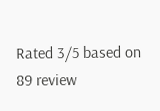Rated 3/5 based on 89 review